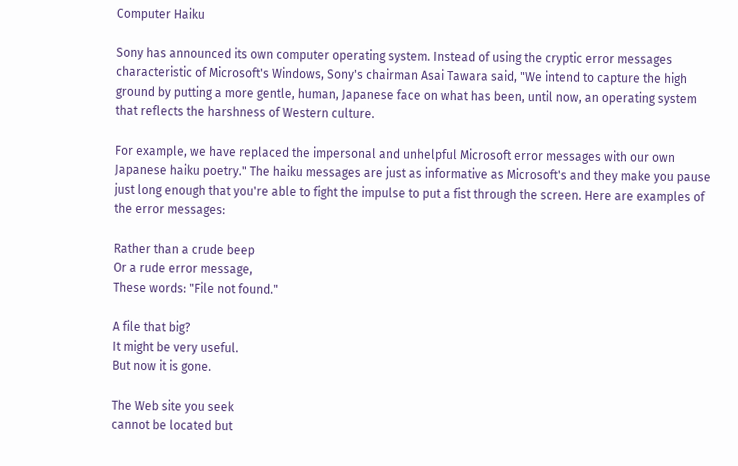Computer Haiku

Sony has announced its own computer operating system. Instead of using the cryptic error messages characteristic of Microsoft's Windows, Sony's chairman Asai Tawara said, "We intend to capture the high ground by putting a more gentle, human, Japanese face on what has been, until now, an operating system that reflects the harshness of Western culture.

For example, we have replaced the impersonal and unhelpful Microsoft error messages with our own Japanese haiku poetry." The haiku messages are just as informative as Microsoft's and they make you pause just long enough that you're able to fight the impulse to put a fist through the screen. Here are examples of the error messages:

Rather than a crude beep
Or a rude error message,
These words: "File not found."

A file that big?
It might be very useful.
But now it is gone.

The Web site you seek
cannot be located but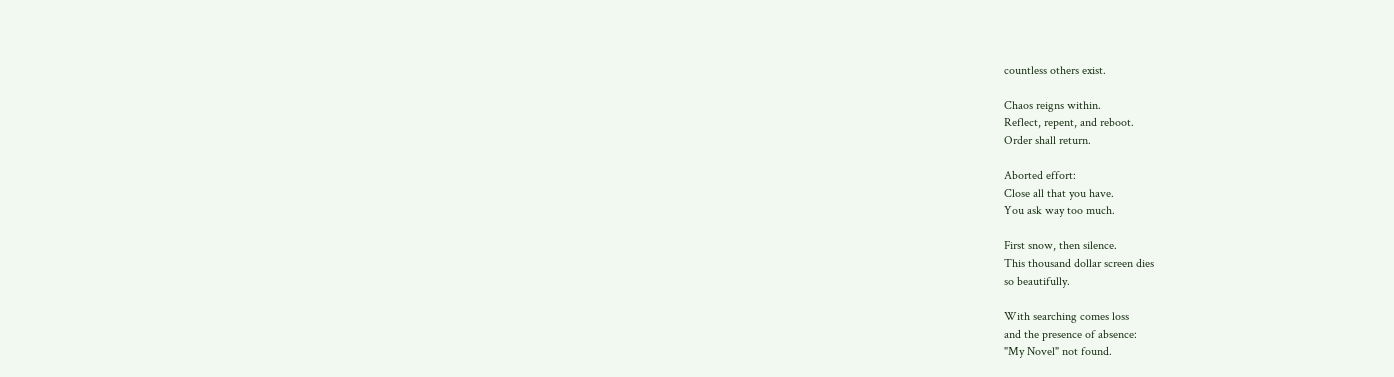countless others exist.

Chaos reigns within.
Reflect, repent, and reboot.
Order shall return.

Aborted effort:
Close all that you have.
You ask way too much.

First snow, then silence.
This thousand dollar screen dies
so beautifully.

With searching comes loss
and the presence of absence:
"My Novel" not found.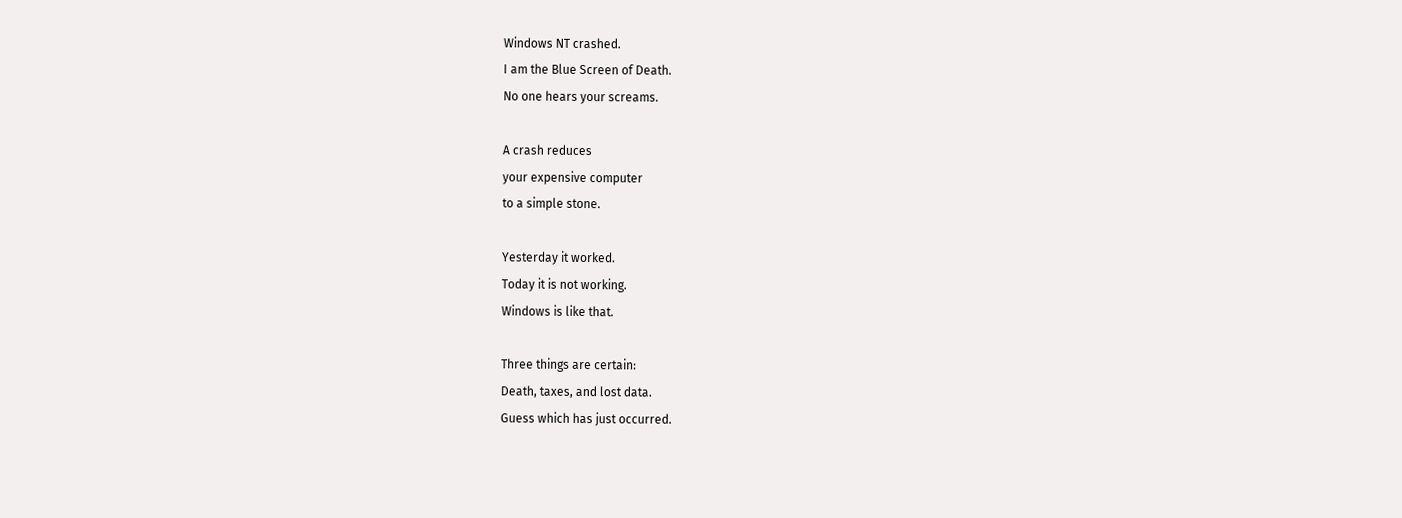Windows NT crashed.
I am the Blue Screen of Death.
No one hears your screams.

A crash reduces
your expensive computer
to a simple stone.

Yesterday it worked.
Today it is not working.
Windows is like that.

Three things are certain:
Death, taxes, and lost data.
Guess which has just occurred.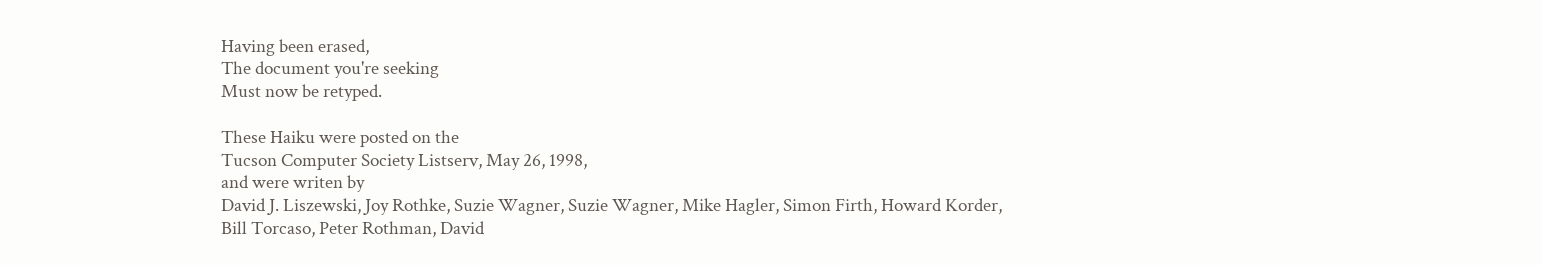Having been erased,
The document you're seeking
Must now be retyped.

These Haiku were posted on the
Tucson Computer Society Listserv, May 26, 1998,
and were writen by
David J. Liszewski, Joy Rothke, Suzie Wagner, Suzie Wagner, Mike Hagler, Simon Firth, Howard Korder,
Bill Torcaso, Peter Rothman, David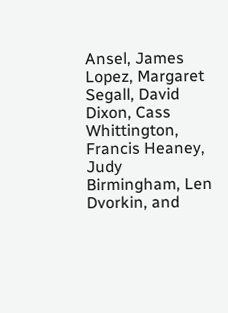Ansel, James Lopez, Margaret Segall, David Dixon, Cass Whittington,
Francis Heaney, Judy Birmingham, Len Dvorkin, and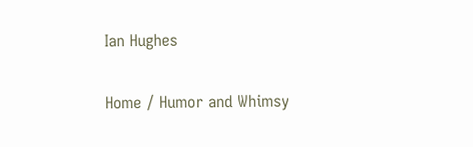Ian Hughes

Home / Humor and Whimsy